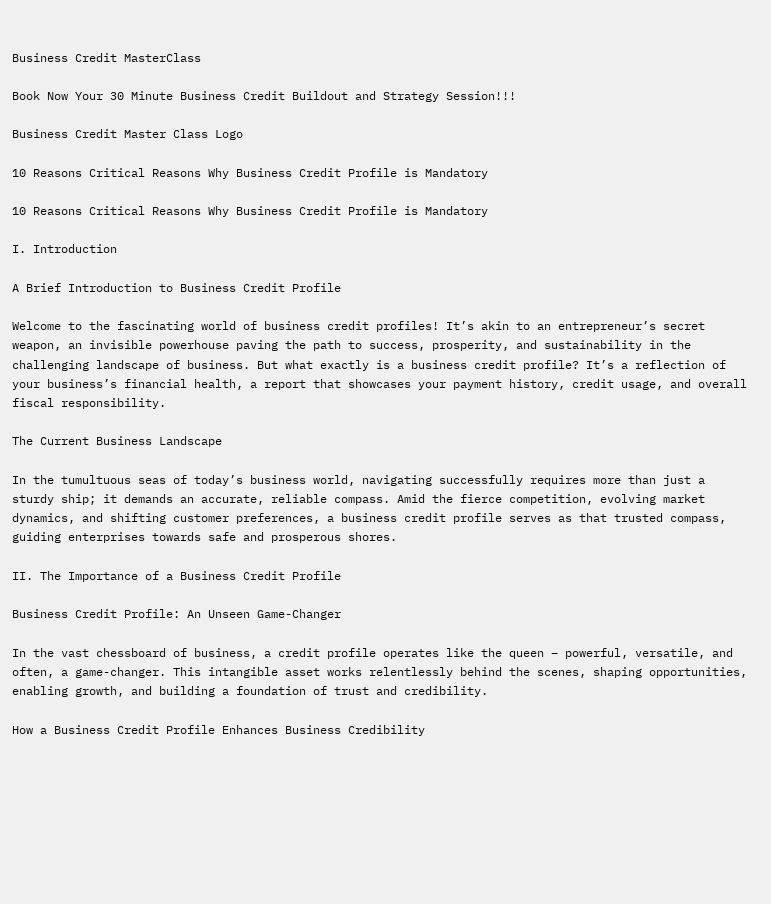Business Credit MasterClass

Book Now Your 30 Minute Business Credit Buildout and Strategy Session!!!

Business Credit Master Class Logo

10 Reasons Critical Reasons Why Business Credit Profile is Mandatory

10 Reasons Critical Reasons Why Business Credit Profile is Mandatory

I. Introduction

A Brief Introduction to Business Credit Profile

Welcome to the fascinating world of business credit profiles! It’s akin to an entrepreneur’s secret weapon, an invisible powerhouse paving the path to success, prosperity, and sustainability in the challenging landscape of business. But what exactly is a business credit profile? It’s a reflection of your business’s financial health, a report that showcases your payment history, credit usage, and overall fiscal responsibility.

The Current Business Landscape

In the tumultuous seas of today’s business world, navigating successfully requires more than just a sturdy ship; it demands an accurate, reliable compass. Amid the fierce competition, evolving market dynamics, and shifting customer preferences, a business credit profile serves as that trusted compass, guiding enterprises towards safe and prosperous shores.

II. The Importance of a Business Credit Profile

Business Credit Profile: An Unseen Game-Changer

In the vast chessboard of business, a credit profile operates like the queen – powerful, versatile, and often, a game-changer. This intangible asset works relentlessly behind the scenes, shaping opportunities, enabling growth, and building a foundation of trust and credibility.

How a Business Credit Profile Enhances Business Credibility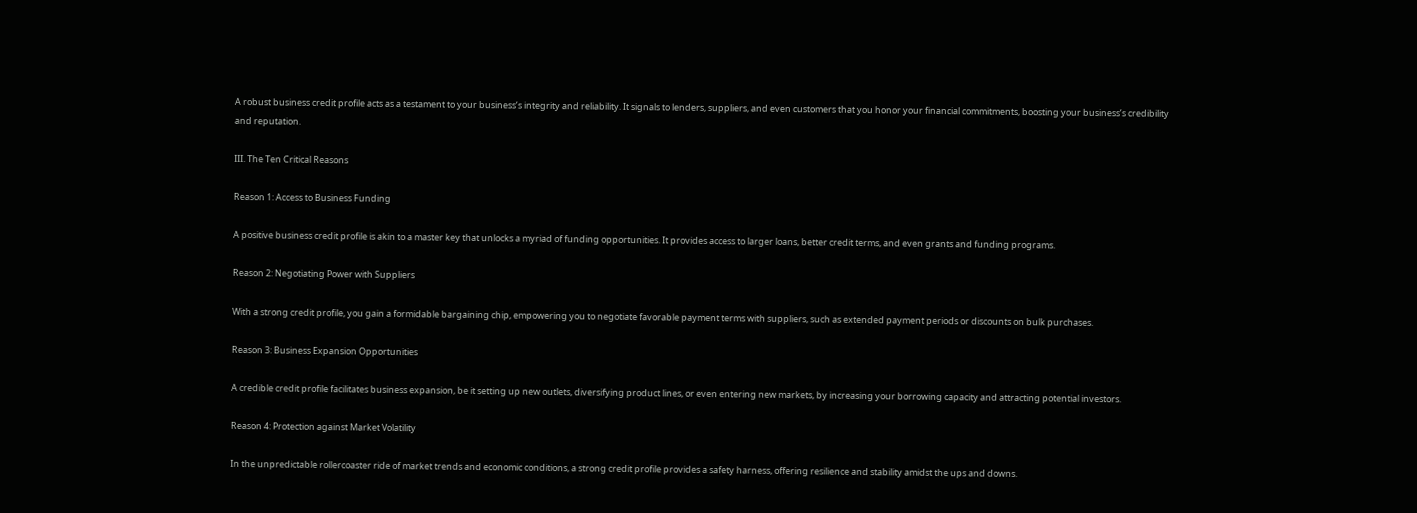A robust business credit profile acts as a testament to your business’s integrity and reliability. It signals to lenders, suppliers, and even customers that you honor your financial commitments, boosting your business’s credibility and reputation.

III. The Ten Critical Reasons

Reason 1: Access to Business Funding

A positive business credit profile is akin to a master key that unlocks a myriad of funding opportunities. It provides access to larger loans, better credit terms, and even grants and funding programs.

Reason 2: Negotiating Power with Suppliers

With a strong credit profile, you gain a formidable bargaining chip, empowering you to negotiate favorable payment terms with suppliers, such as extended payment periods or discounts on bulk purchases.

Reason 3: Business Expansion Opportunities

A credible credit profile facilitates business expansion, be it setting up new outlets, diversifying product lines, or even entering new markets, by increasing your borrowing capacity and attracting potential investors.

Reason 4: Protection against Market Volatility

In the unpredictable rollercoaster ride of market trends and economic conditions, a strong credit profile provides a safety harness, offering resilience and stability amidst the ups and downs.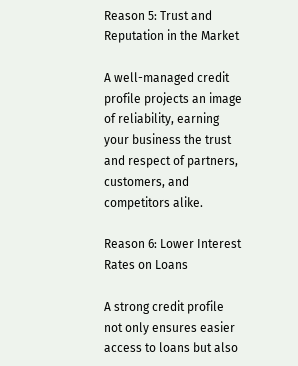Reason 5: Trust and Reputation in the Market

A well-managed credit profile projects an image of reliability, earning your business the trust and respect of partners, customers, and competitors alike.

Reason 6: Lower Interest Rates on Loans

A strong credit profile not only ensures easier access to loans but also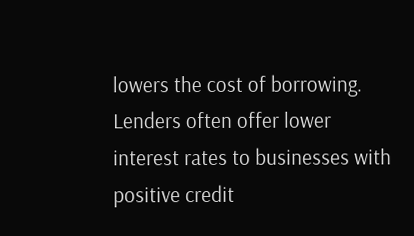lowers the cost of borrowing. Lenders often offer lower interest rates to businesses with positive credit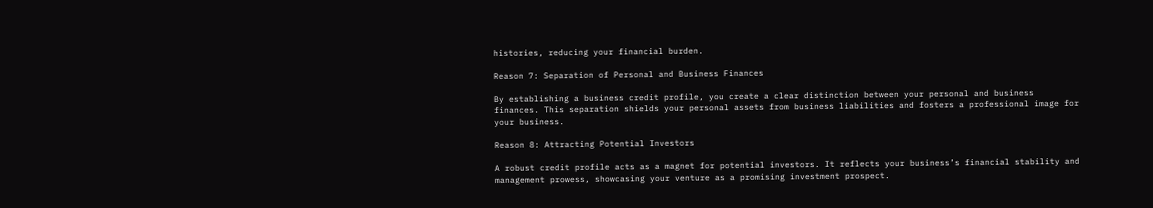histories, reducing your financial burden.

Reason 7: Separation of Personal and Business Finances

By establishing a business credit profile, you create a clear distinction between your personal and business finances. This separation shields your personal assets from business liabilities and fosters a professional image for your business.

Reason 8: Attracting Potential Investors

A robust credit profile acts as a magnet for potential investors. It reflects your business’s financial stability and management prowess, showcasing your venture as a promising investment prospect.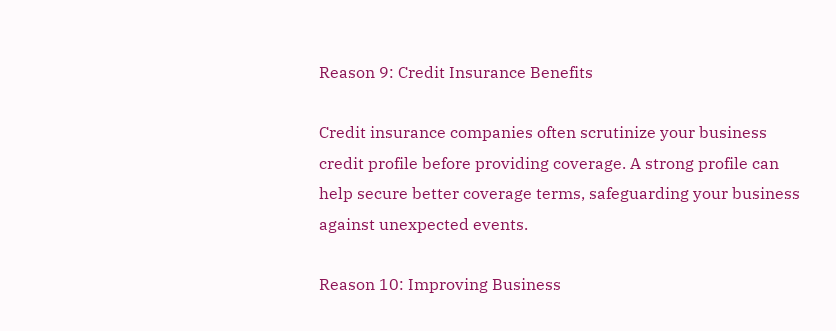Reason 9: Credit Insurance Benefits

Credit insurance companies often scrutinize your business credit profile before providing coverage. A strong profile can help secure better coverage terms, safeguarding your business against unexpected events.

Reason 10: Improving Business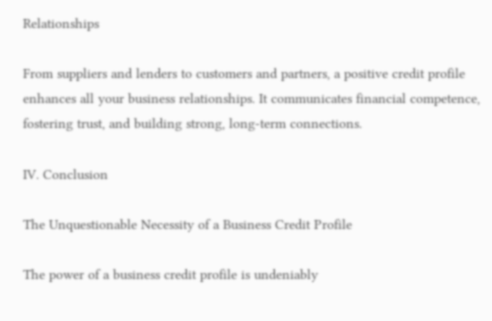Relationships

From suppliers and lenders to customers and partners, a positive credit profile enhances all your business relationships. It communicates financial competence, fostering trust, and building strong, long-term connections.

IV. Conclusion

The Unquestionable Necessity of a Business Credit Profile

The power of a business credit profile is undeniably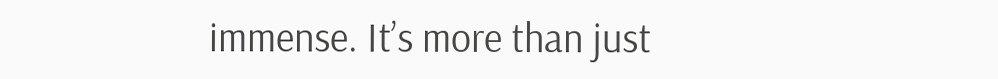immense. It’s more than just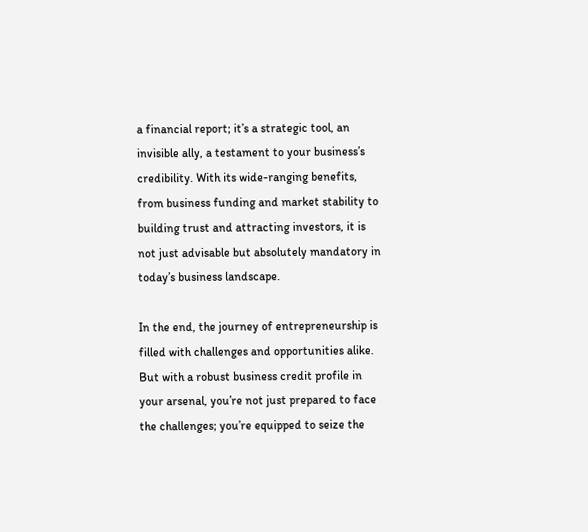a financial report; it’s a strategic tool, an invisible ally, a testament to your business’s credibility. With its wide-ranging benefits, from business funding and market stability to building trust and attracting investors, it is not just advisable but absolutely mandatory in today’s business landscape.

In the end, the journey of entrepreneurship is filled with challenges and opportunities alike. But with a robust business credit profile in your arsenal, you’re not just prepared to face the challenges; you’re equipped to seize the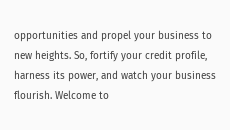opportunities and propel your business to new heights. So, fortify your credit profile, harness its power, and watch your business flourish. Welcome to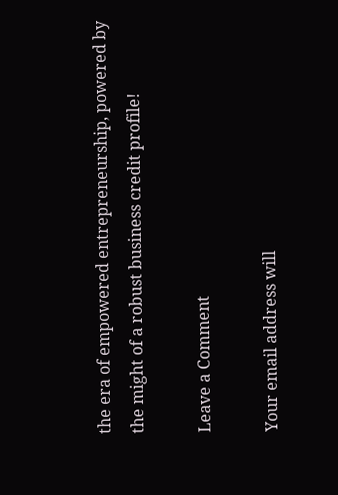the era of empowered entrepreneurship, powered by the might of a robust business credit profile!

Leave a Comment

Your email address will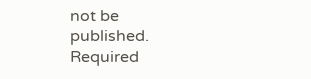not be published. Required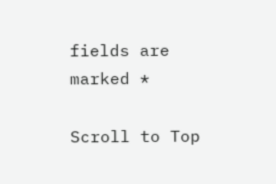fields are marked *

Scroll to Top